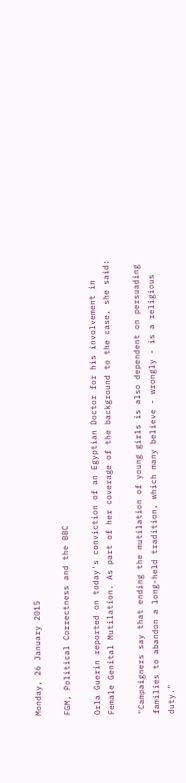Monday, 26 January 2015

FGM, Political Correctness and the BBC

Orla Guerin reported on today's conviction of an Egyptian Doctor for his involvement in Female Genital Mutilation. As part of her coverage of the background to the case, she said:

"Campaigners say that ending the mutilation of young girls is also dependent on persuading families to abandon a long-held tradition, which many believe - wrongly - is a religious duty."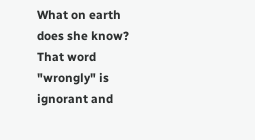What on earth does she know? That word "wrongly" is ignorant and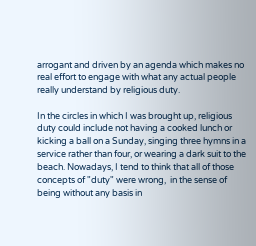arrogant and driven by an agenda which makes no real effort to engage with what any actual people really understand by religious duty.

In the circles in which I was brought up, religious duty could include not having a cooked lunch or kicking a ball on a Sunday, singing three hymns in a service rather than four, or wearing a dark suit to the beach. Nowadays, I tend to think that all of those concepts of "duty" were wrong,  in the sense of being without any basis in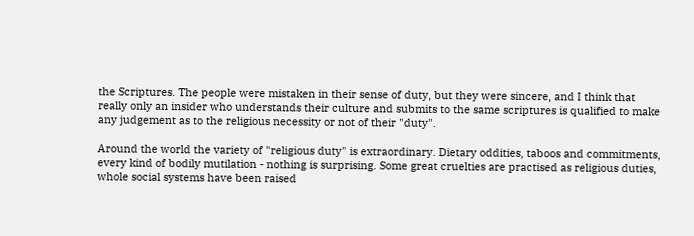the Scriptures. The people were mistaken in their sense of duty, but they were sincere, and I think that really only an insider who understands their culture and submits to the same scriptures is qualified to make any judgement as to the religious necessity or not of their "duty".

Around the world the variety of "religious duty" is extraordinary. Dietary oddities, taboos and commitments, every kind of bodily mutilation - nothing is surprising. Some great cruelties are practised as religious duties, whole social systems have been raised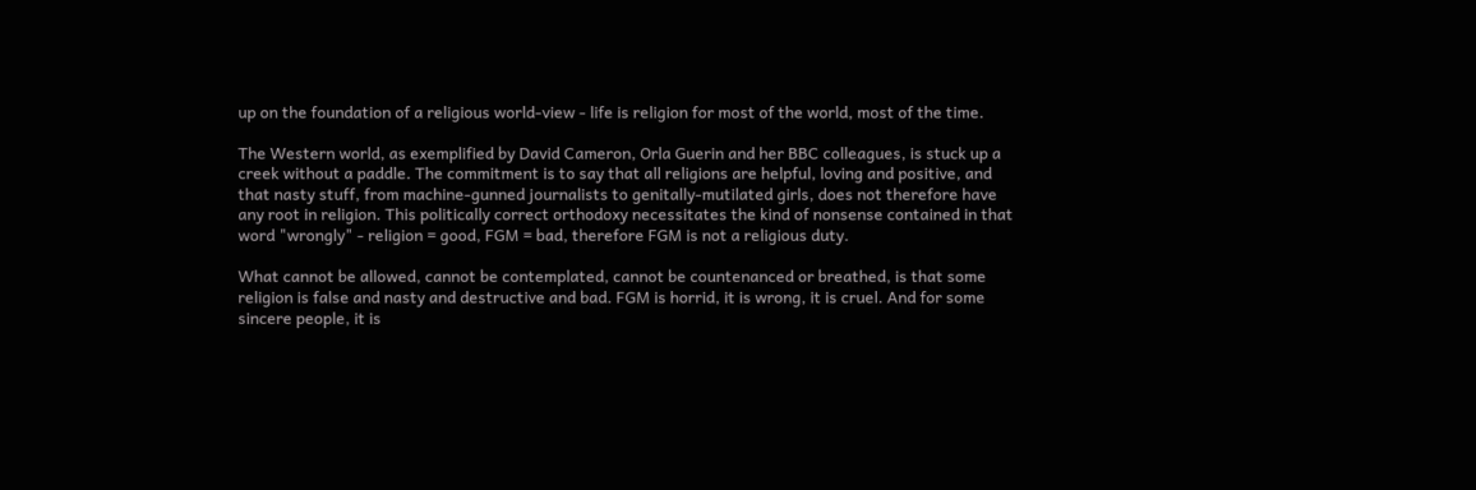up on the foundation of a religious world-view - life is religion for most of the world, most of the time.

The Western world, as exemplified by David Cameron, Orla Guerin and her BBC colleagues, is stuck up a creek without a paddle. The commitment is to say that all religions are helpful, loving and positive, and that nasty stuff, from machine-gunned journalists to genitally-mutilated girls, does not therefore have any root in religion. This politically correct orthodoxy necessitates the kind of nonsense contained in that word "wrongly" - religion = good, FGM = bad, therefore FGM is not a religious duty.

What cannot be allowed, cannot be contemplated, cannot be countenanced or breathed, is that some religion is false and nasty and destructive and bad. FGM is horrid, it is wrong, it is cruel. And for some sincere people, it is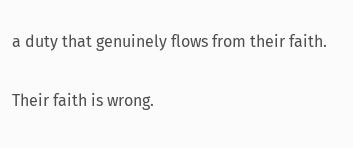a duty that genuinely flows from their faith.

Their faith is wrong.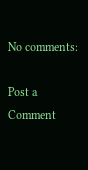No comments:

Post a Comment